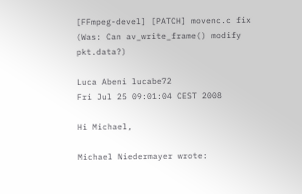[FFmpeg-devel] [PATCH] movenc.c fix (Was: Can av_write_frame() modify pkt.data?)

Luca Abeni lucabe72
Fri Jul 25 09:01:04 CEST 2008

Hi Michael,

Michael Niedermayer wrote: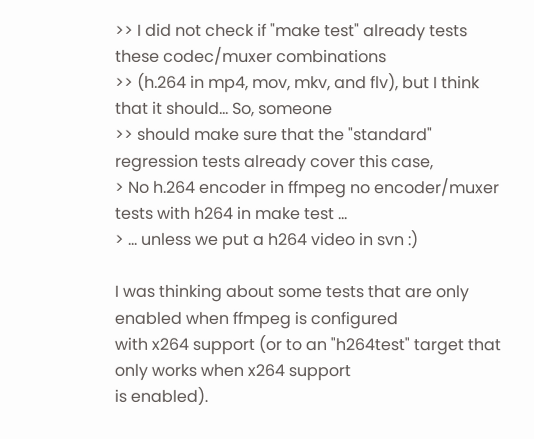>> I did not check if "make test" already tests these codec/muxer combinations
>> (h.264 in mp4, mov, mkv, and flv), but I think that it should... So, someone
>> should make sure that the "standard" regression tests already cover this case,
> No h.264 encoder in ffmpeg no encoder/muxer tests with h264 in make test ...
> ... unless we put a h264 video in svn :)

I was thinking about some tests that are only enabled when ffmpeg is configured
with x264 support (or to an "h264test" target that only works when x264 support
is enabled).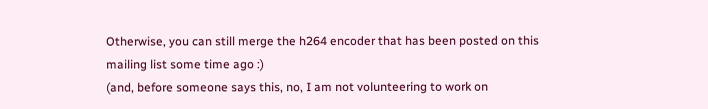Otherwise, you can still merge the h264 encoder that has been posted on this
mailing list some time ago :)
(and, before someone says this, no, I am not volunteering to work on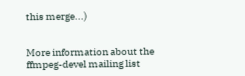this merge...)


More information about the ffmpeg-devel mailing list